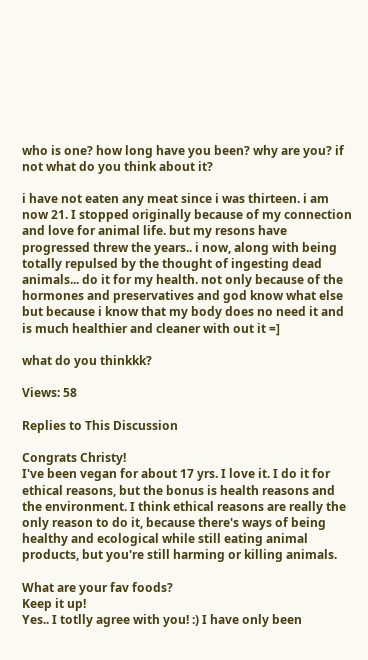who is one? how long have you been? why are you? if not what do you think about it?

i have not eaten any meat since i was thirteen. i am now 21. I stopped originally because of my connection and love for animal life. but my resons have progressed threw the years.. i now, along with being totally repulsed by the thought of ingesting dead animals... do it for my health. not only because of the hormones and preservatives and god know what else but because i know that my body does no need it and is much healthier and cleaner with out it =]

what do you thinkkk?

Views: 58

Replies to This Discussion

Congrats Christy!
I've been vegan for about 17 yrs. I love it. I do it for ethical reasons, but the bonus is health reasons and the environment. I think ethical reasons are really the only reason to do it, because there's ways of being healthy and ecological while still eating animal products, but you're still harming or killing animals.

What are your fav foods?
Keep it up!
Yes.. I totlly agree with you! :) I have only been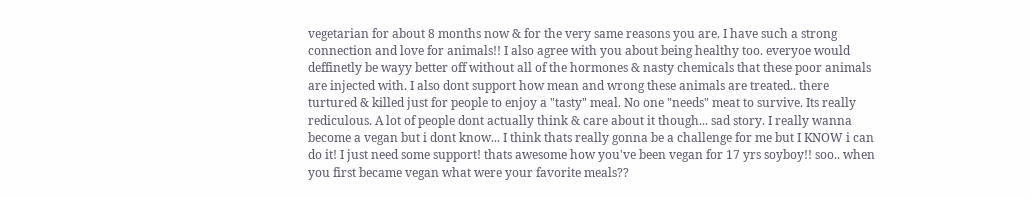vegetarian for about 8 months now & for the very same reasons you are. I have such a strong connection and love for animals!! I also agree with you about being healthy too. everyoe would deffinetly be wayy better off without all of the hormones & nasty chemicals that these poor animals are injected with. I also dont support how mean and wrong these animals are treated.. there turtured & killed just for people to enjoy a "tasty" meal. No one "needs" meat to survive. Its really rediculous. A lot of people dont actually think & care about it though... sad story. I really wanna become a vegan but i dont know... I think thats really gonna be a challenge for me but I KNOW i can do it! I just need some support! thats awesome how you've been vegan for 17 yrs soyboy!! soo.. when you first became vegan what were your favorite meals??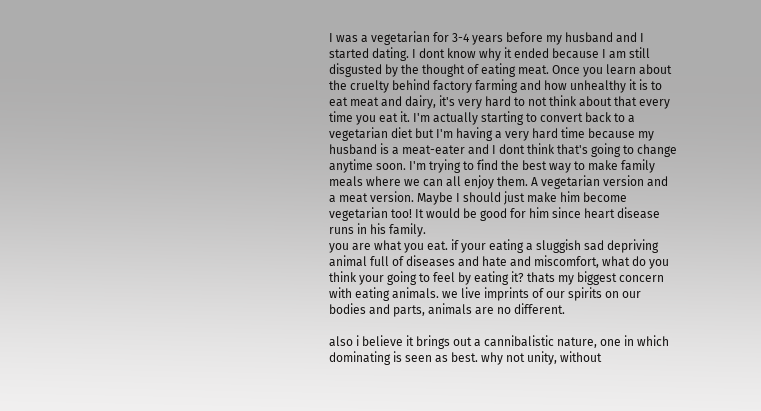I was a vegetarian for 3-4 years before my husband and I started dating. I dont know why it ended because I am still disgusted by the thought of eating meat. Once you learn about the cruelty behind factory farming and how unhealthy it is to eat meat and dairy, it's very hard to not think about that every time you eat it. I'm actually starting to convert back to a vegetarian diet but I'm having a very hard time because my husband is a meat-eater and I dont think that's going to change anytime soon. I'm trying to find the best way to make family meals where we can all enjoy them. A vegetarian version and a meat version. Maybe I should just make him become vegetarian too! It would be good for him since heart disease runs in his family.
you are what you eat. if your eating a sluggish sad depriving animal full of diseases and hate and miscomfort, what do you think your going to feel by eating it? thats my biggest concern with eating animals. we live imprints of our spirits on our bodies and parts, animals are no different.

also i believe it brings out a cannibalistic nature, one in which dominating is seen as best. why not unity, without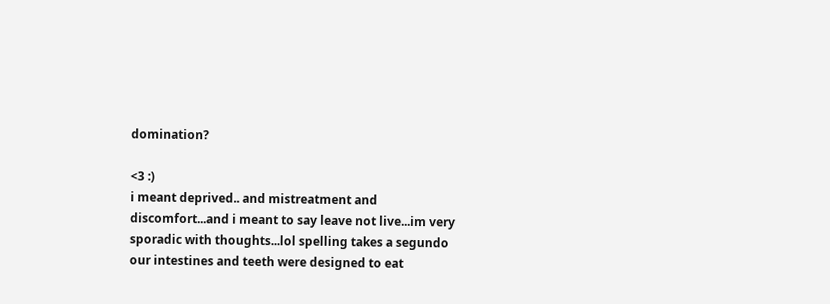domination?

<3 :)
i meant deprived.. and mistreatment and discomfort...and i meant to say leave not live...im very sporadic with thoughts...lol spelling takes a segundo
our intestines and teeth were designed to eat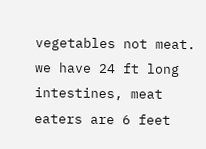vegetables not meat. we have 24 ft long intestines, meat eaters are 6 feet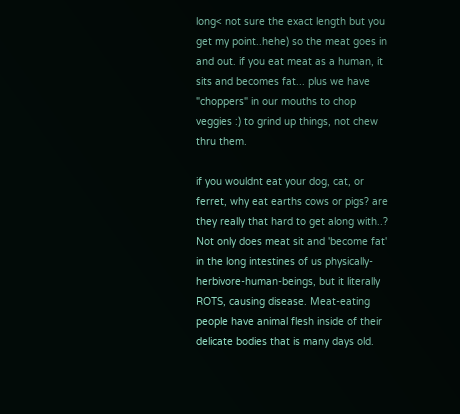long< not sure the exact length but you get my point..hehe) so the meat goes in and out. if you eat meat as a human, it sits and becomes fat... plus we have "choppers" in our mouths to chop veggies :) to grind up things, not chew thru them.

if you wouldnt eat your dog, cat, or ferret, why eat earths cows or pigs? are they really that hard to get along with..?
Not only does meat sit and 'become fat' in the long intestines of us physically-herbivore-human-beings, but it literally ROTS, causing disease. Meat-eating people have animal flesh inside of their delicate bodies that is many days old.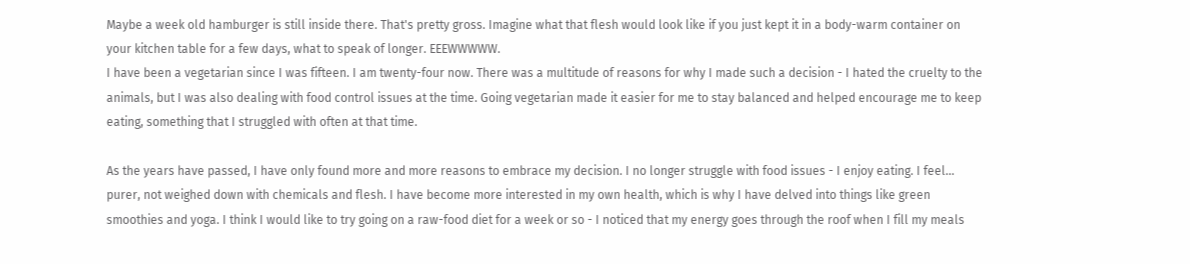Maybe a week old hamburger is still inside there. That's pretty gross. Imagine what that flesh would look like if you just kept it in a body-warm container on your kitchen table for a few days, what to speak of longer. EEEWWWWW.
I have been a vegetarian since I was fifteen. I am twenty-four now. There was a multitude of reasons for why I made such a decision - I hated the cruelty to the animals, but I was also dealing with food control issues at the time. Going vegetarian made it easier for me to stay balanced and helped encourage me to keep eating, something that I struggled with often at that time.

As the years have passed, I have only found more and more reasons to embrace my decision. I no longer struggle with food issues - I enjoy eating. I feel... purer, not weighed down with chemicals and flesh. I have become more interested in my own health, which is why I have delved into things like green smoothies and yoga. I think I would like to try going on a raw-food diet for a week or so - I noticed that my energy goes through the roof when I fill my meals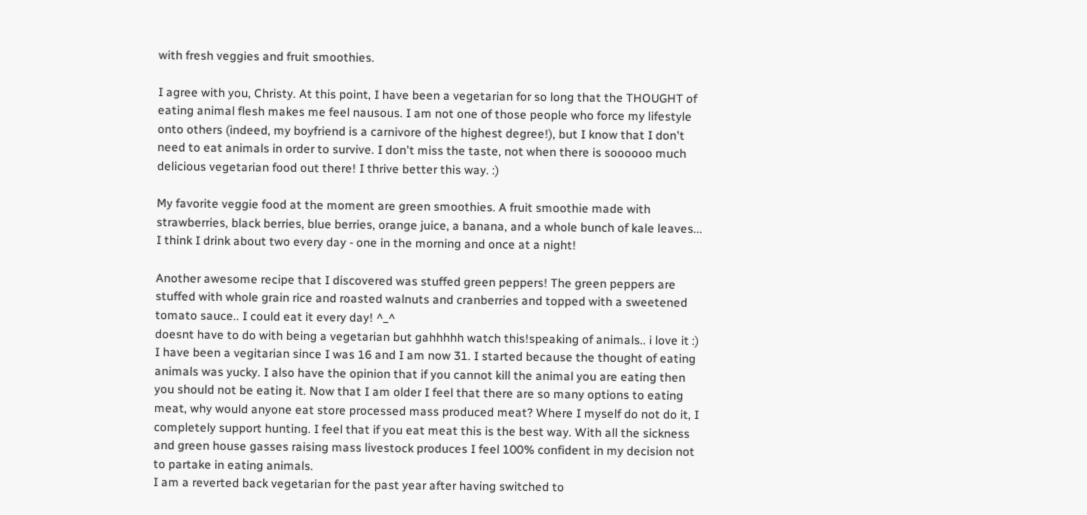with fresh veggies and fruit smoothies.

I agree with you, Christy. At this point, I have been a vegetarian for so long that the THOUGHT of eating animal flesh makes me feel nausous. I am not one of those people who force my lifestyle onto others (indeed, my boyfriend is a carnivore of the highest degree!), but I know that I don't need to eat animals in order to survive. I don't miss the taste, not when there is soooooo much delicious vegetarian food out there! I thrive better this way. :)

My favorite veggie food at the moment are green smoothies. A fruit smoothie made with strawberries, black berries, blue berries, orange juice, a banana, and a whole bunch of kale leaves... I think I drink about two every day - one in the morning and once at a night!

Another awesome recipe that I discovered was stuffed green peppers! The green peppers are stuffed with whole grain rice and roasted walnuts and cranberries and topped with a sweetened tomato sauce.. I could eat it every day! ^_^
doesnt have to do with being a vegetarian but gahhhhh watch this!speaking of animals.. i love it :)
I have been a vegitarian since I was 16 and I am now 31. I started because the thought of eating animals was yucky. I also have the opinion that if you cannot kill the animal you are eating then you should not be eating it. Now that I am older I feel that there are so many options to eating meat, why would anyone eat store processed mass produced meat? Where I myself do not do it, I completely support hunting. I feel that if you eat meat this is the best way. With all the sickness and green house gasses raising mass livestock produces I feel 100% confident in my decision not to partake in eating animals.
I am a reverted back vegetarian for the past year after having switched to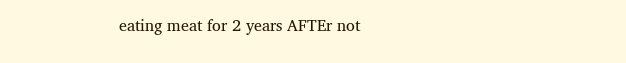eating meat for 2 years AFTEr not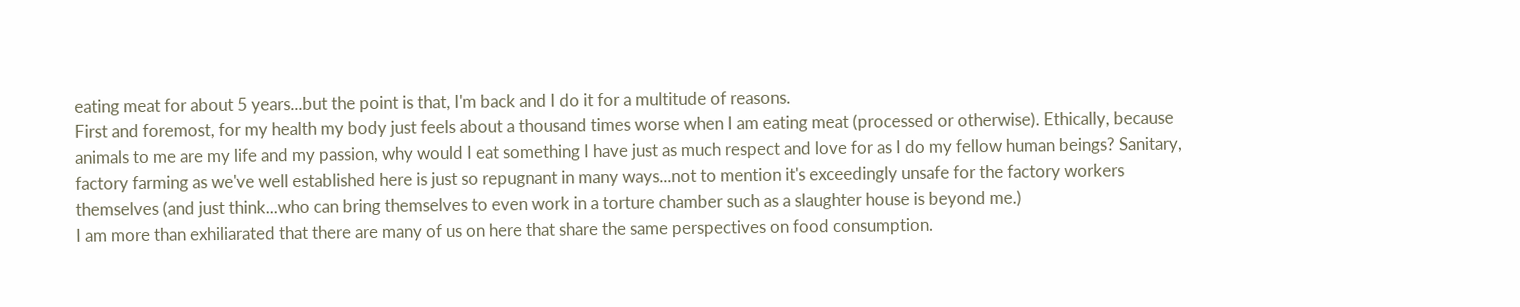eating meat for about 5 years...but the point is that, I'm back and I do it for a multitude of reasons.
First and foremost, for my health my body just feels about a thousand times worse when I am eating meat (processed or otherwise). Ethically, because animals to me are my life and my passion, why would I eat something I have just as much respect and love for as I do my fellow human beings? Sanitary, factory farming as we've well established here is just so repugnant in many ways...not to mention it's exceedingly unsafe for the factory workers themselves (and just think...who can bring themselves to even work in a torture chamber such as a slaughter house is beyond me.)
I am more than exhiliarated that there are many of us on here that share the same perspectives on food consumption.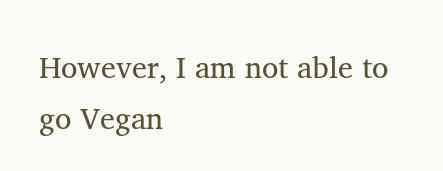However, I am not able to go Vegan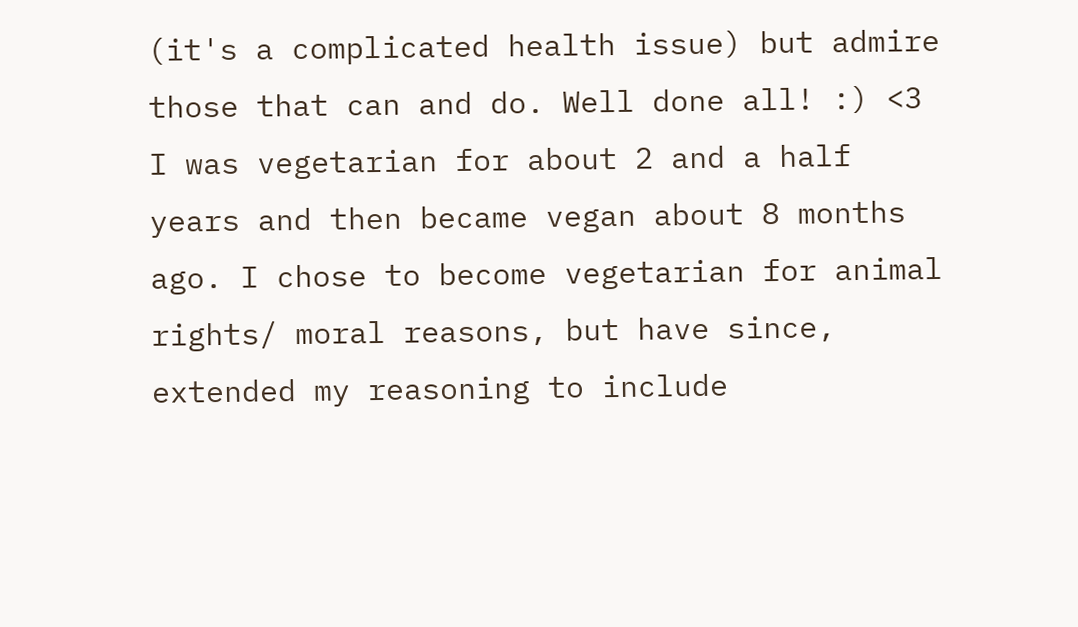(it's a complicated health issue) but admire those that can and do. Well done all! :) <3
I was vegetarian for about 2 and a half years and then became vegan about 8 months ago. I chose to become vegetarian for animal rights/ moral reasons, but have since, extended my reasoning to include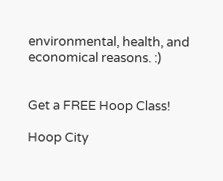environmental, health, and economical reasons. :)


Get a FREE Hoop Class!

Hoop City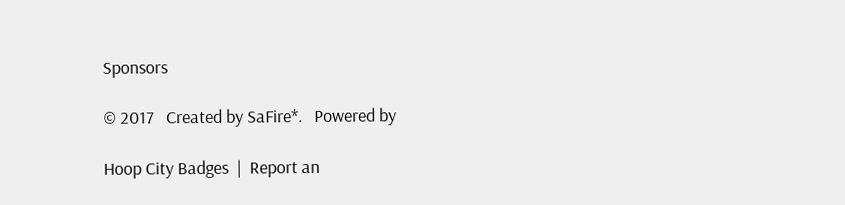Sponsors

© 2017   Created by SaFire*.   Powered by

Hoop City Badges  |  Report an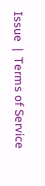Issue  |  Terms of Service